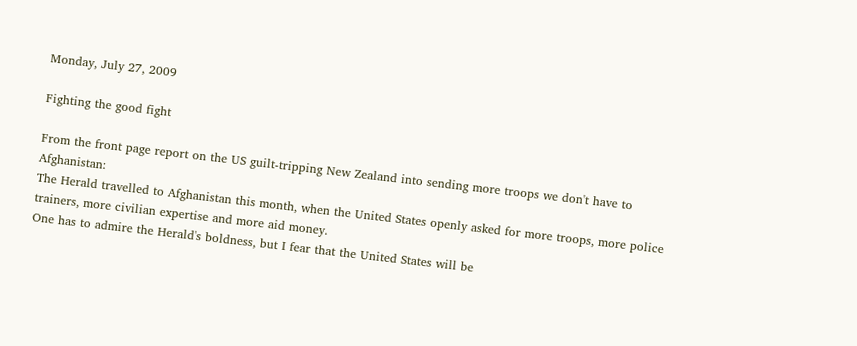Monday, July 27, 2009

Fighting the good fight

From the front page report on the US guilt-tripping New Zealand into sending more troops we don't have to Afghanistan:
The Herald travelled to Afghanistan this month, when the United States openly asked for more troops, more police trainers, more civilian expertise and more aid money.
One has to admire the Herald's boldness, but I fear that the United States will be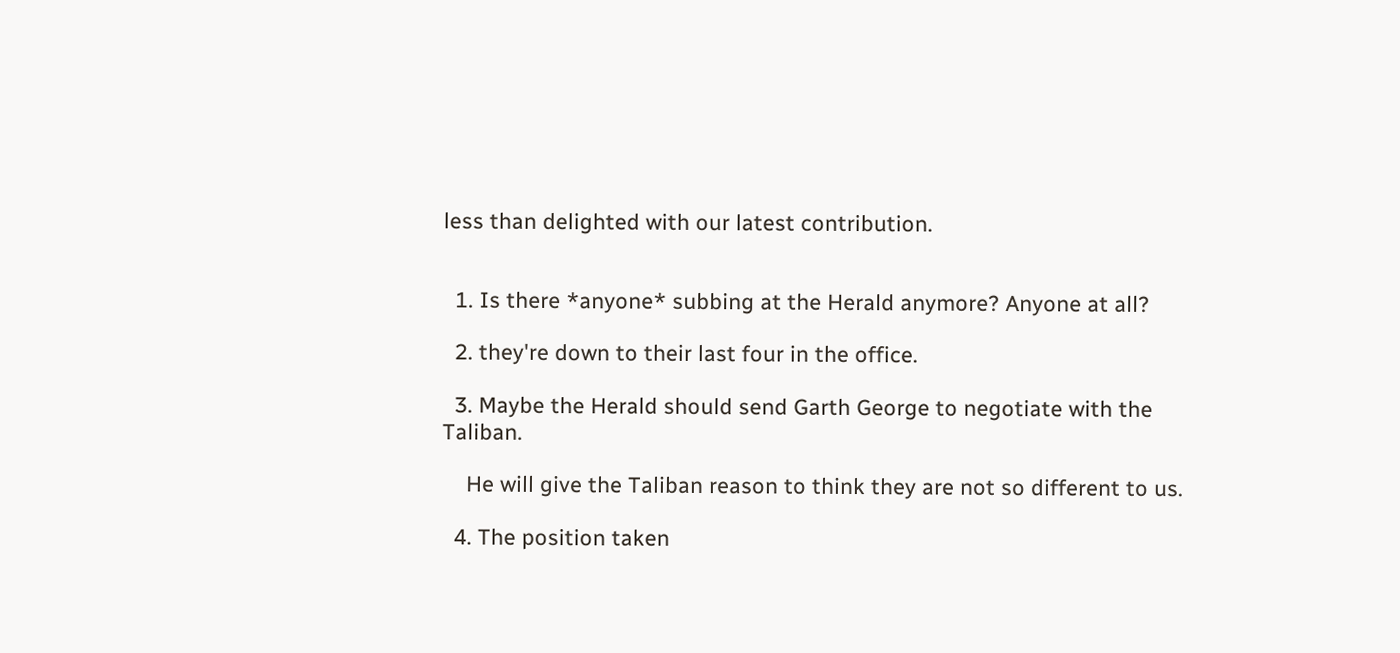less than delighted with our latest contribution.


  1. Is there *anyone* subbing at the Herald anymore? Anyone at all?

  2. they're down to their last four in the office.

  3. Maybe the Herald should send Garth George to negotiate with the Taliban.

    He will give the Taliban reason to think they are not so different to us.

  4. The position taken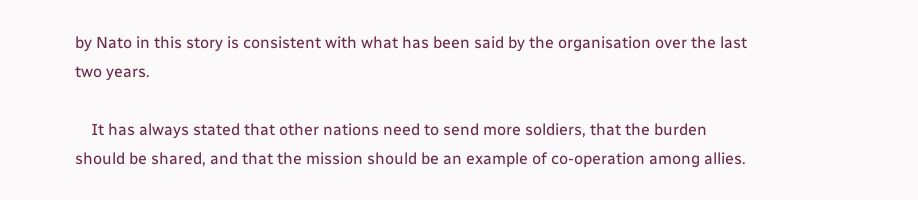by Nato in this story is consistent with what has been said by the organisation over the last two years.

    It has always stated that other nations need to send more soldiers, that the burden should be shared, and that the mission should be an example of co-operation among allies.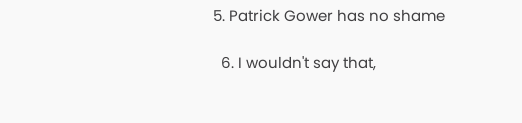5. Patrick Gower has no shame

  6. I wouldn't say that,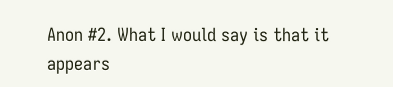Anon #2. What I would say is that it appears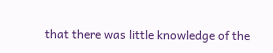that there was little knowledge of the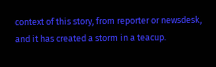context of this story, from reporter or newsdesk, and it has created a storm in a teacup.